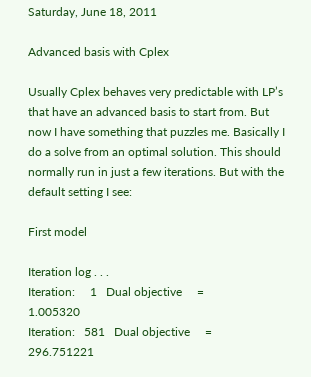Saturday, June 18, 2011

Advanced basis with Cplex

Usually Cplex behaves very predictable with LP’s that have an advanced basis to start from. But now I have something that puzzles me. Basically I do a solve from an optimal solution. This should normally run in just a few iterations. But with the default setting I see:

First model

Iteration log . . .
Iteration:     1   Dual objective     =             1.005320
Iteration:   581   Dual objective     =           296.751221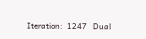Iteration:  1247   Dual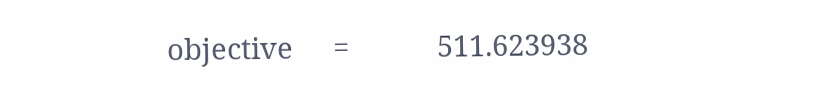objective     =           511.623938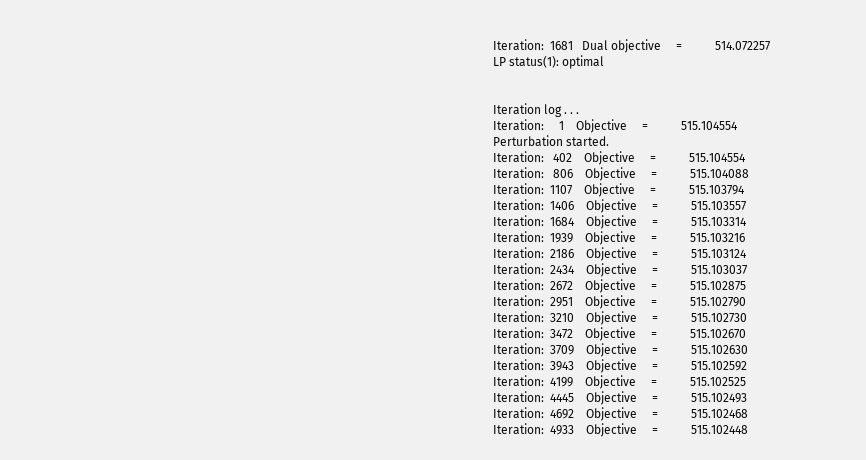Iteration:  1681   Dual objective     =           514.072257
LP status(1): optimal


Iteration log . . .
Iteration:     1    Objective     =           515.104554
Perturbation started.
Iteration:   402    Objective     =           515.104554
Iteration:   806    Objective     =           515.104088
Iteration:  1107    Objective     =           515.103794
Iteration:  1406    Objective     =           515.103557
Iteration:  1684    Objective     =           515.103314
Iteration:  1939    Objective     =           515.103216
Iteration:  2186    Objective     =           515.103124
Iteration:  2434    Objective     =           515.103037
Iteration:  2672    Objective     =           515.102875
Iteration:  2951    Objective     =           515.102790
Iteration:  3210    Objective     =           515.102730
Iteration:  3472    Objective     =           515.102670
Iteration:  3709    Objective     =           515.102630
Iteration:  3943    Objective     =           515.102592
Iteration:  4199    Objective     =           515.102525
Iteration:  4445    Objective     =           515.102493
Iteration:  4692    Objective     =           515.102468
Iteration:  4933    Objective     =           515.102448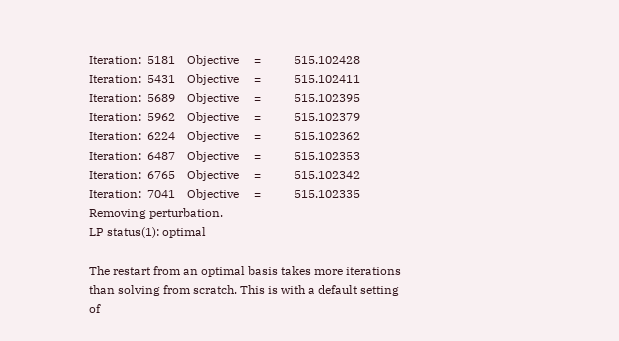Iteration:  5181    Objective     =           515.102428
Iteration:  5431    Objective     =           515.102411
Iteration:  5689    Objective     =           515.102395
Iteration:  5962    Objective     =           515.102379
Iteration:  6224    Objective     =           515.102362
Iteration:  6487    Objective     =           515.102353
Iteration:  6765    Objective     =           515.102342
Iteration:  7041    Objective     =           515.102335
Removing perturbation.
LP status(1): optimal

The restart from an optimal basis takes more iterations than solving from scratch. This is with a default setting of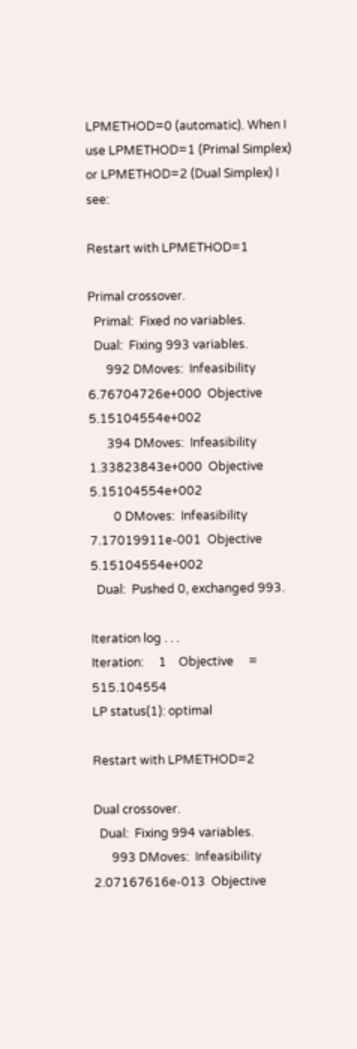LPMETHOD=0 (automatic). When I use LPMETHOD=1 (Primal Simplex) or LPMETHOD=2 (Dual Simplex) I see:

Restart with LPMETHOD=1

Primal crossover.
  Primal:  Fixed no variables.
  Dual:  Fixing 993 variables.
      992 DMoves:  Infeasibility 6.76704726e+000  Objective 5.15104554e+002
      394 DMoves:  Infeasibility 1.33823843e+000  Objective 5.15104554e+002
        0 DMoves:  Infeasibility 7.17019911e-001  Objective 5.15104554e+002
  Dual:  Pushed 0, exchanged 993.

Iteration log . . .
Iteration:     1    Objective     =           515.104554
LP status(1): optimal

Restart with LPMETHOD=2

Dual crossover.
  Dual:  Fixing 994 variables.
      993 DMoves:  Infeasibility 2.07167616e-013  Objective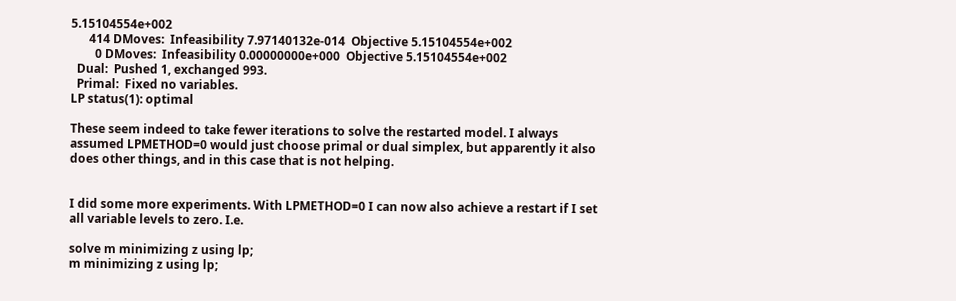5.15104554e+002
      414 DMoves:  Infeasibility 7.97140132e-014  Objective 5.15104554e+002
        0 DMoves:  Infeasibility 0.00000000e+000  Objective 5.15104554e+002
  Dual:  Pushed 1, exchanged 993.
  Primal:  Fixed no variables.
LP status(1): optimal

These seem indeed to take fewer iterations to solve the restarted model. I always assumed LPMETHOD=0 would just choose primal or dual simplex, but apparently it also does other things, and in this case that is not helping.


I did some more experiments. With LPMETHOD=0 I can now also achieve a restart if I set all variable levels to zero. I.e.

solve m minimizing z using lp;
m minimizing z using lp;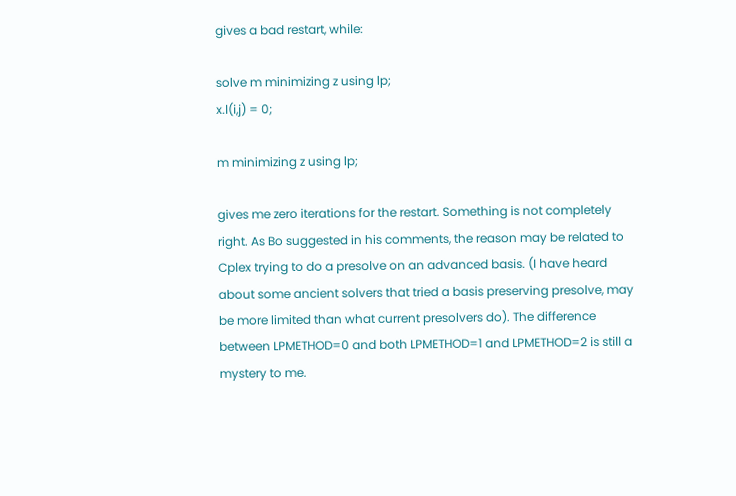gives a bad restart, while:

solve m minimizing z using lp;
x.l(i,j) = 0;

m minimizing z using lp;

gives me zero iterations for the restart. Something is not completely right. As Bo suggested in his comments, the reason may be related to Cplex trying to do a presolve on an advanced basis. (I have heard about some ancient solvers that tried a basis preserving presolve, may be more limited than what current presolvers do). The difference between LPMETHOD=0 and both LPMETHOD=1 and LPMETHOD=2 is still a mystery to me.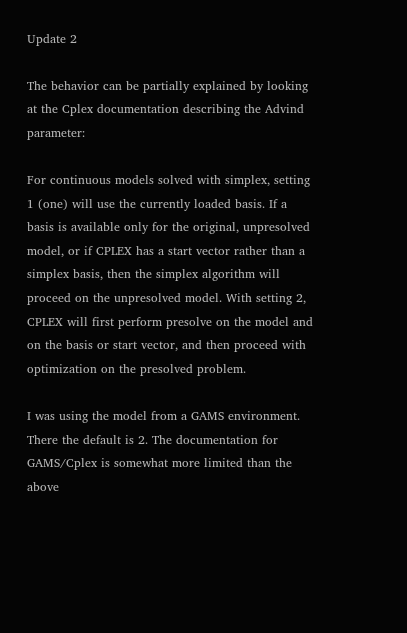Update 2

The behavior can be partially explained by looking at the Cplex documentation describing the Advind parameter:

For continuous models solved with simplex, setting 1 (one) will use the currently loaded basis. If a basis is available only for the original, unpresolved model, or if CPLEX has a start vector rather than a simplex basis, then the simplex algorithm will proceed on the unpresolved model. With setting 2, CPLEX will first perform presolve on the model and on the basis or start vector, and then proceed with optimization on the presolved problem.

I was using the model from a GAMS environment. There the default is 2. The documentation for GAMS/Cplex is somewhat more limited than the above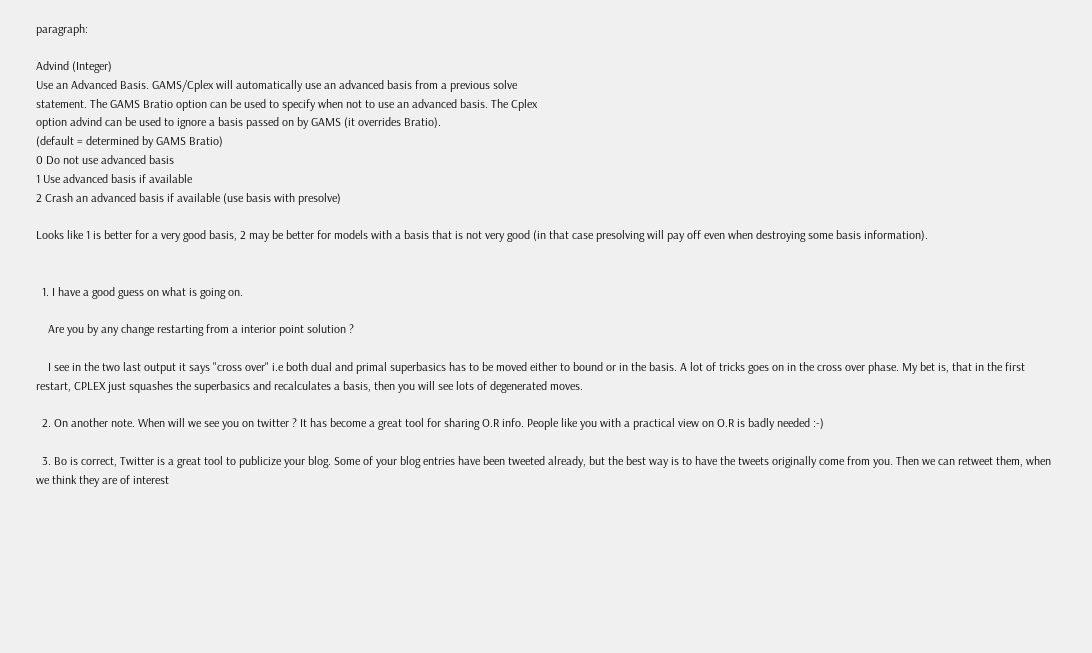paragraph:

Advind (Integer)
Use an Advanced Basis. GAMS/Cplex will automatically use an advanced basis from a previous solve
statement. The GAMS Bratio option can be used to specify when not to use an advanced basis. The Cplex
option advind can be used to ignore a basis passed on by GAMS (it overrides Bratio).
(default = determined by GAMS Bratio)
0 Do not use advanced basis
1 Use advanced basis if available
2 Crash an advanced basis if available (use basis with presolve)

Looks like 1 is better for a very good basis, 2 may be better for models with a basis that is not very good (in that case presolving will pay off even when destroying some basis information).


  1. I have a good guess on what is going on.

    Are you by any change restarting from a interior point solution ?

    I see in the two last output it says "cross over" i.e both dual and primal superbasics has to be moved either to bound or in the basis. A lot of tricks goes on in the cross over phase. My bet is, that in the first restart, CPLEX just squashes the superbasics and recalculates a basis, then you will see lots of degenerated moves.

  2. On another note. When will we see you on twitter ? It has become a great tool for sharing O.R info. People like you with a practical view on O.R is badly needed :-)

  3. Bo is correct, Twitter is a great tool to publicize your blog. Some of your blog entries have been tweeted already, but the best way is to have the tweets originally come from you. Then we can retweet them, when we think they are of interest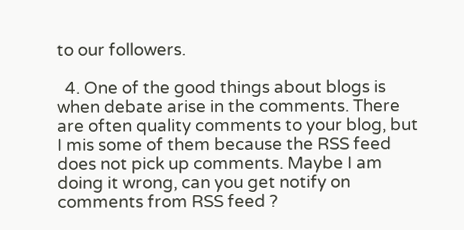to our followers.

  4. One of the good things about blogs is when debate arise in the comments. There are often quality comments to your blog, but I mis some of them because the RSS feed does not pick up comments. Maybe I am doing it wrong, can you get notify on comments from RSS feed ?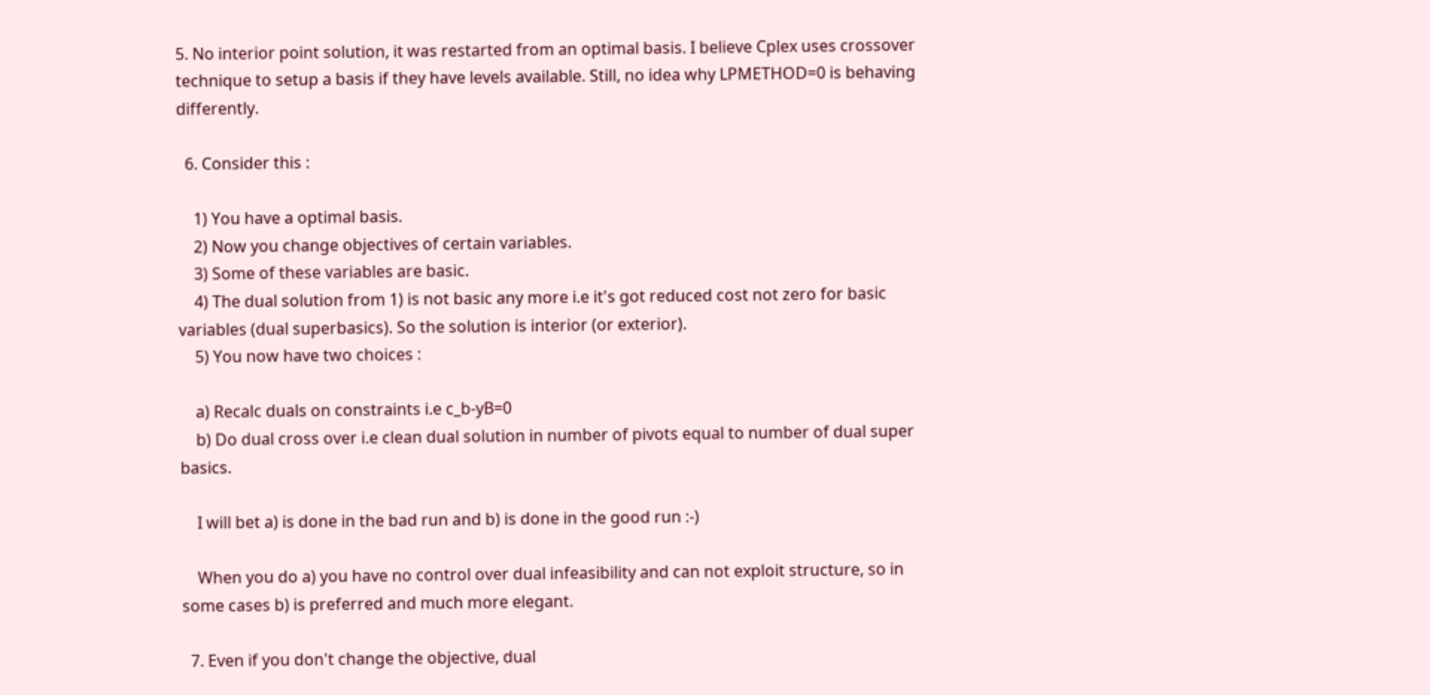5. No interior point solution, it was restarted from an optimal basis. I believe Cplex uses crossover technique to setup a basis if they have levels available. Still, no idea why LPMETHOD=0 is behaving differently.

  6. Consider this :

    1) You have a optimal basis.
    2) Now you change objectives of certain variables.
    3) Some of these variables are basic.
    4) The dual solution from 1) is not basic any more i.e it's got reduced cost not zero for basic variables (dual superbasics). So the solution is interior (or exterior).
    5) You now have two choices :

    a) Recalc duals on constraints i.e c_b-yB=0
    b) Do dual cross over i.e clean dual solution in number of pivots equal to number of dual super basics.

    I will bet a) is done in the bad run and b) is done in the good run :-)

    When you do a) you have no control over dual infeasibility and can not exploit structure, so in some cases b) is preferred and much more elegant.

  7. Even if you don't change the objective, dual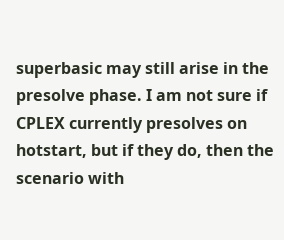superbasic may still arise in the presolve phase. I am not sure if CPLEX currently presolves on hotstart, but if they do, then the scenario with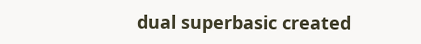dual superbasic created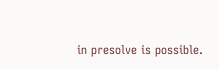in presolve is possible.